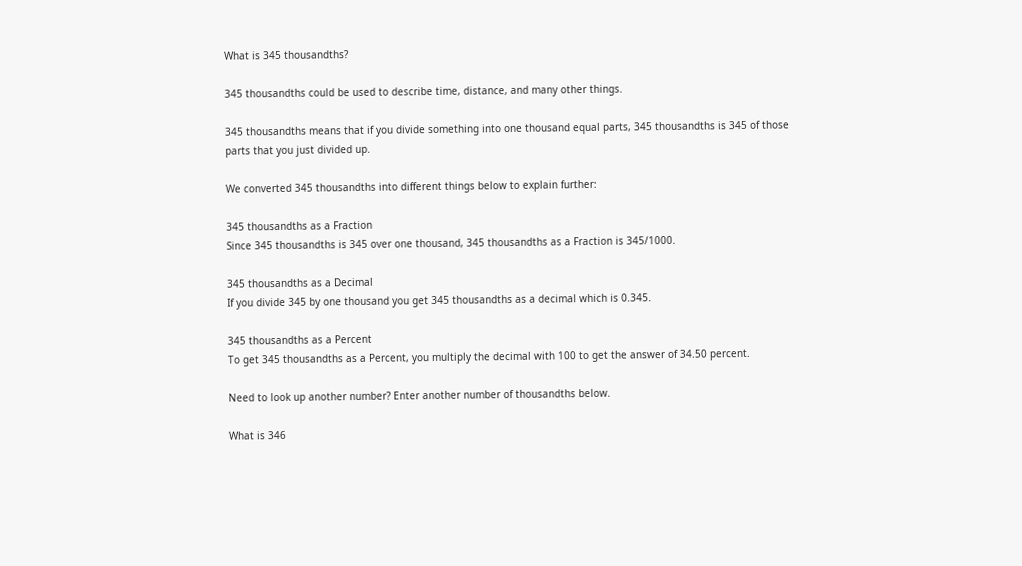What is 345 thousandths?

345 thousandths could be used to describe time, distance, and many other things.

345 thousandths means that if you divide something into one thousand equal parts, 345 thousandths is 345 of those parts that you just divided up.

We converted 345 thousandths into different things below to explain further:

345 thousandths as a Fraction
Since 345 thousandths is 345 over one thousand, 345 thousandths as a Fraction is 345/1000.

345 thousandths as a Decimal
If you divide 345 by one thousand you get 345 thousandths as a decimal which is 0.345.

345 thousandths as a Percent
To get 345 thousandths as a Percent, you multiply the decimal with 100 to get the answer of 34.50 percent.

Need to look up another number? Enter another number of thousandths below.

What is 346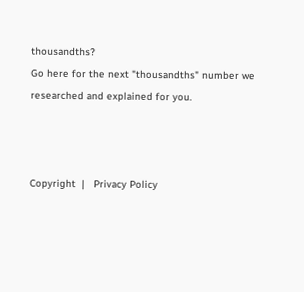thousandths?
Go here for the next "thousandths" number we researched and explained for you.



Copyright  |   Privacy Policy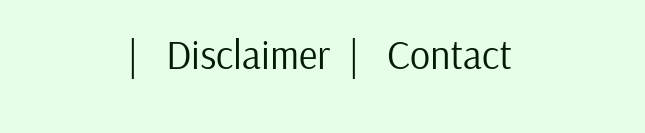|   Disclaimer  |   Contact